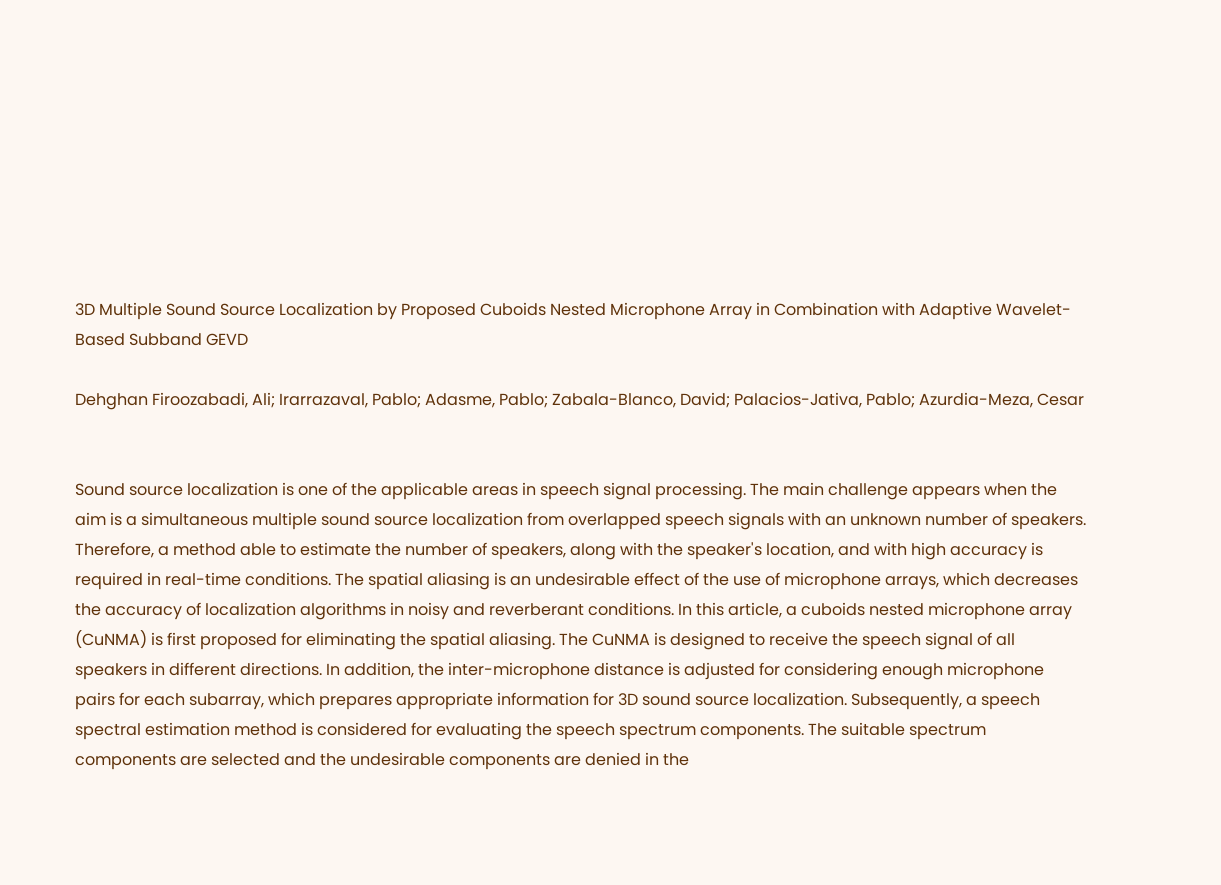3D Multiple Sound Source Localization by Proposed Cuboids Nested Microphone Array in Combination with Adaptive Wavelet-Based Subband GEVD

Dehghan Firoozabadi, Ali; Irarrazaval, Pablo; Adasme, Pablo; Zabala-Blanco, David; Palacios-Jativa, Pablo; Azurdia-Meza, Cesar


Sound source localization is one of the applicable areas in speech signal processing. The main challenge appears when the aim is a simultaneous multiple sound source localization from overlapped speech signals with an unknown number of speakers. Therefore, a method able to estimate the number of speakers, along with the speaker's location, and with high accuracy is required in real-time conditions. The spatial aliasing is an undesirable effect of the use of microphone arrays, which decreases the accuracy of localization algorithms in noisy and reverberant conditions. In this article, a cuboids nested microphone array (CuNMA) is first proposed for eliminating the spatial aliasing. The CuNMA is designed to receive the speech signal of all speakers in different directions. In addition, the inter-microphone distance is adjusted for considering enough microphone pairs for each subarray, which prepares appropriate information for 3D sound source localization. Subsequently, a speech spectral estimation method is considered for evaluating the speech spectrum components. The suitable spectrum components are selected and the undesirable components are denied in the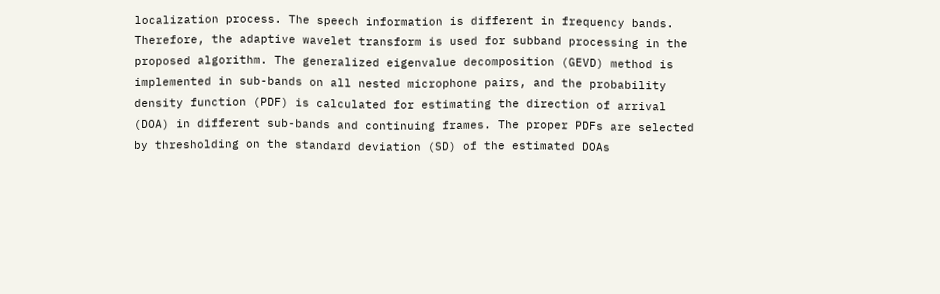localization process. The speech information is different in frequency bands. Therefore, the adaptive wavelet transform is used for subband processing in the proposed algorithm. The generalized eigenvalue decomposition (GEVD) method is implemented in sub-bands on all nested microphone pairs, and the probability density function (PDF) is calculated for estimating the direction of arrival (DOA) in different sub-bands and continuing frames. The proper PDFs are selected by thresholding on the standard deviation (SD) of the estimated DOAs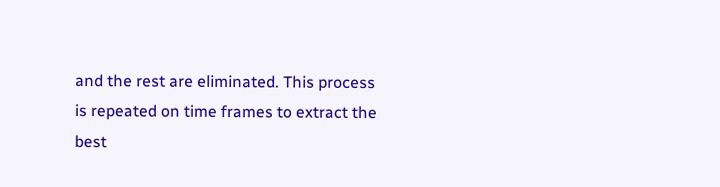and the rest are eliminated. This process is repeated on time frames to extract the best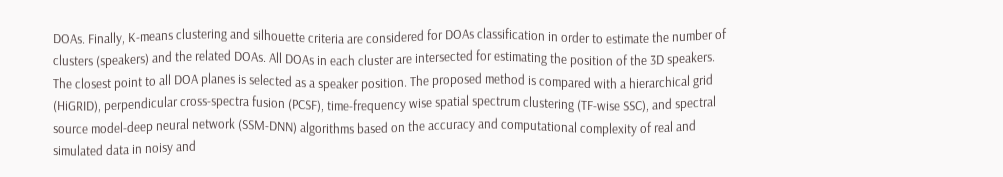DOAs. Finally, K-means clustering and silhouette criteria are considered for DOAs classification in order to estimate the number of clusters (speakers) and the related DOAs. All DOAs in each cluster are intersected for estimating the position of the 3D speakers. The closest point to all DOA planes is selected as a speaker position. The proposed method is compared with a hierarchical grid (HiGRID), perpendicular cross-spectra fusion (PCSF), time-frequency wise spatial spectrum clustering (TF-wise SSC), and spectral source model-deep neural network (SSM-DNN) algorithms based on the accuracy and computational complexity of real and simulated data in noisy and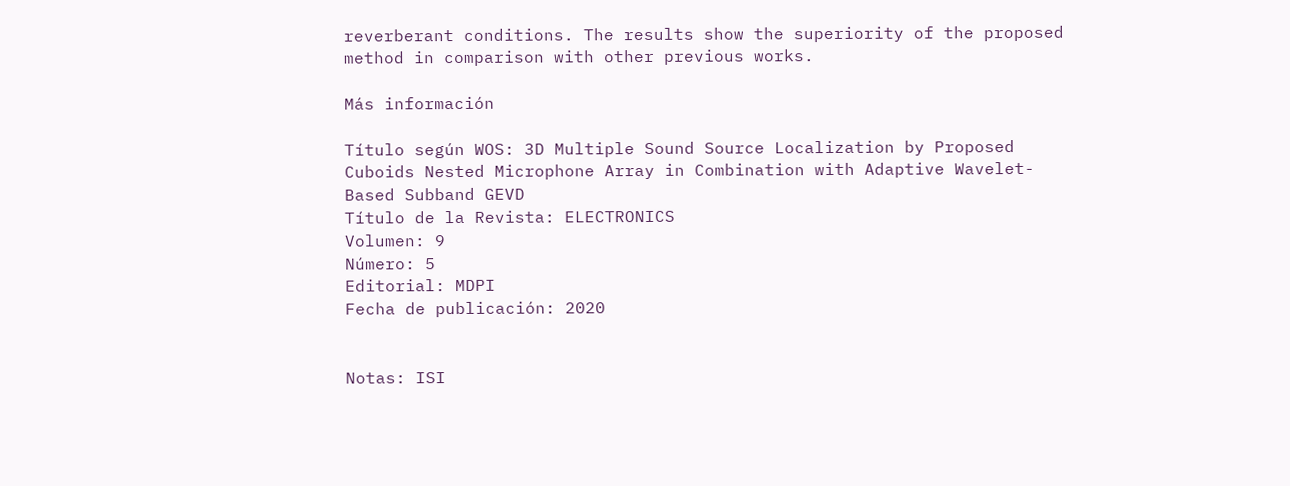reverberant conditions. The results show the superiority of the proposed method in comparison with other previous works.

Más información

Título según WOS: 3D Multiple Sound Source Localization by Proposed Cuboids Nested Microphone Array in Combination with Adaptive Wavelet-Based Subband GEVD
Título de la Revista: ELECTRONICS
Volumen: 9
Número: 5
Editorial: MDPI
Fecha de publicación: 2020


Notas: ISI